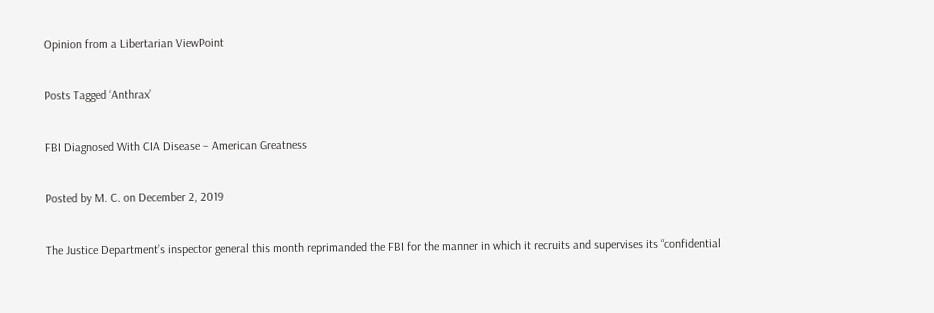Opinion from a Libertarian ViewPoint

Posts Tagged ‘Anthrax’

FBI Diagnosed With CIA Disease – American Greatness

Posted by M. C. on December 2, 2019

The Justice Department’s inspector general this month reprimanded the FBI for the manner in which it recruits and supervises its “confidential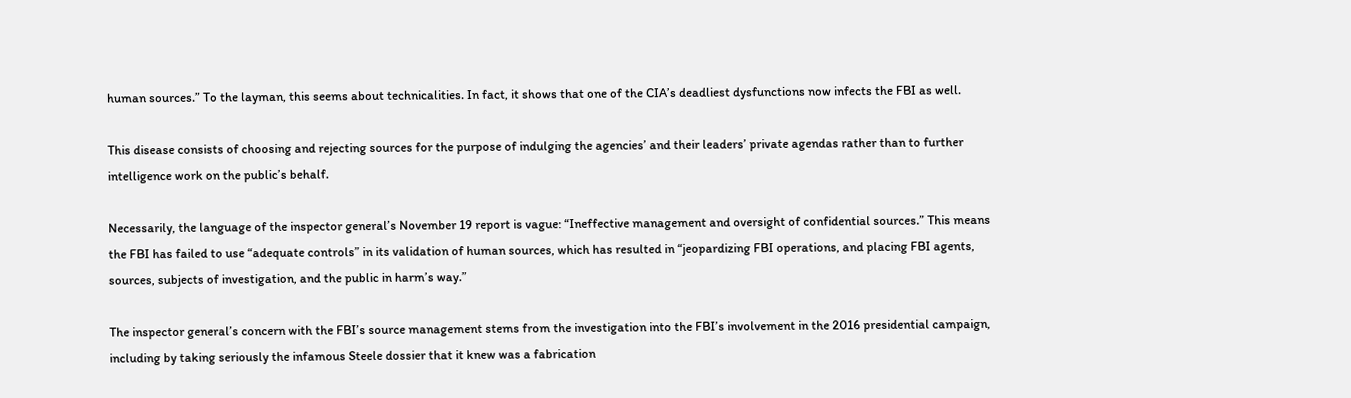human sources.” To the layman, this seems about technicalities. In fact, it shows that one of the CIA’s deadliest dysfunctions now infects the FBI as well.

This disease consists of choosing and rejecting sources for the purpose of indulging the agencies’ and their leaders’ private agendas rather than to further intelligence work on the public’s behalf.

Necessarily, the language of the inspector general’s November 19 report is vague: “Ineffective management and oversight of confidential sources.” This means the FBI has failed to use “adequate controls” in its validation of human sources, which has resulted in “jeopardizing FBI operations, and placing FBI agents, sources, subjects of investigation, and the public in harm’s way.”

The inspector general’s concern with the FBI’s source management stems from the investigation into the FBI’s involvement in the 2016 presidential campaign, including by taking seriously the infamous Steele dossier that it knew was a fabrication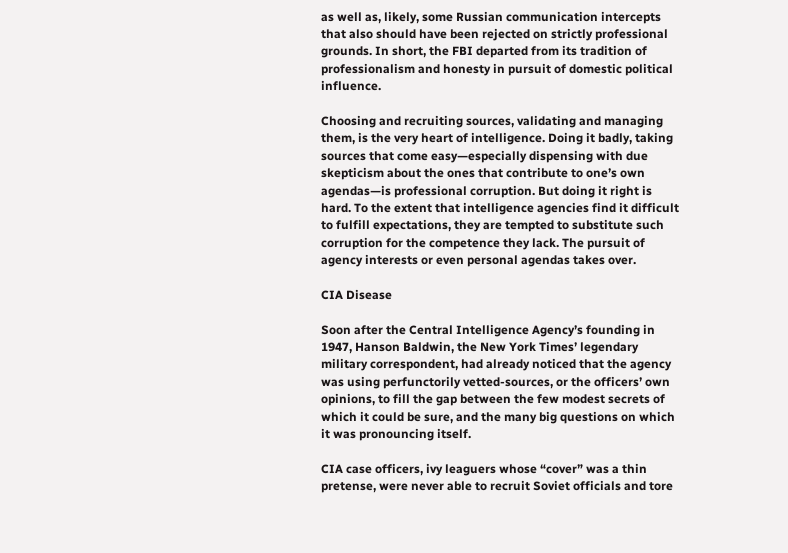as well as, likely, some Russian communication intercepts that also should have been rejected on strictly professional grounds. In short, the FBI departed from its tradition of professionalism and honesty in pursuit of domestic political influence.

Choosing and recruiting sources, validating and managing them, is the very heart of intelligence. Doing it badly, taking sources that come easy—especially dispensing with due skepticism about the ones that contribute to one’s own agendas—is professional corruption. But doing it right is hard. To the extent that intelligence agencies find it difficult to fulfill expectations, they are tempted to substitute such corruption for the competence they lack. The pursuit of agency interests or even personal agendas takes over.

CIA Disease

Soon after the Central Intelligence Agency’s founding in 1947, Hanson Baldwin, the New York Times’ legendary military correspondent, had already noticed that the agency was using perfunctorily vetted-sources, or the officers’ own opinions, to fill the gap between the few modest secrets of which it could be sure, and the many big questions on which it was pronouncing itself.

CIA case officers, ivy leaguers whose “cover” was a thin pretense, were never able to recruit Soviet officials and tore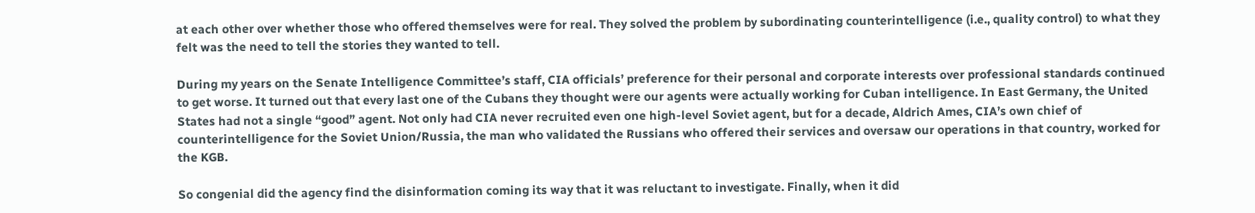at each other over whether those who offered themselves were for real. They solved the problem by subordinating counterintelligence (i.e., quality control) to what they felt was the need to tell the stories they wanted to tell.

During my years on the Senate Intelligence Committee’s staff, CIA officials’ preference for their personal and corporate interests over professional standards continued to get worse. It turned out that every last one of the Cubans they thought were our agents were actually working for Cuban intelligence. In East Germany, the United States had not a single “good” agent. Not only had CIA never recruited even one high-level Soviet agent, but for a decade, Aldrich Ames, CIA’s own chief of counterintelligence for the Soviet Union/Russia, the man who validated the Russians who offered their services and oversaw our operations in that country, worked for the KGB.

So congenial did the agency find the disinformation coming its way that it was reluctant to investigate. Finally, when it did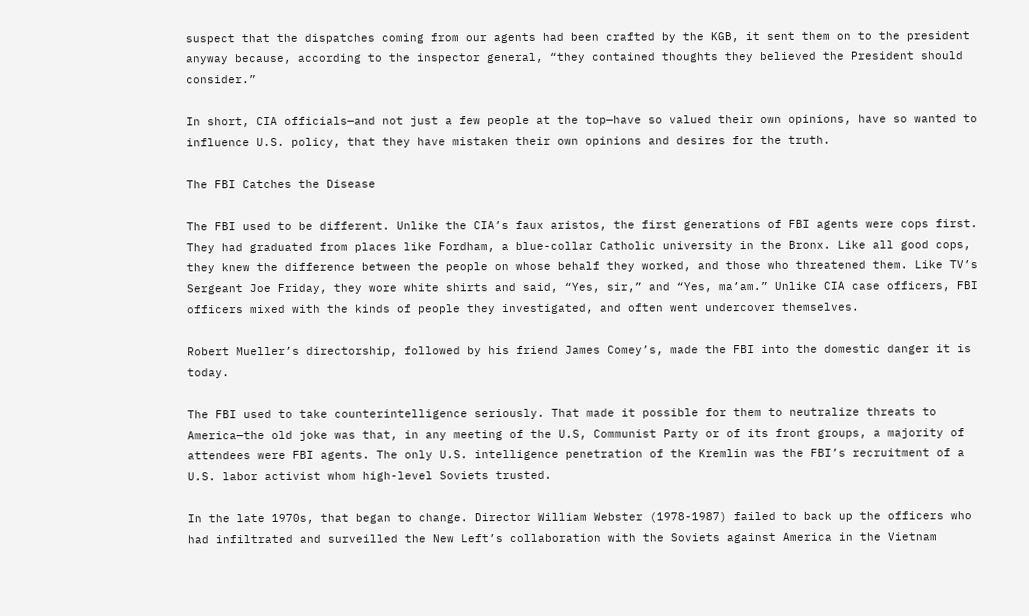suspect that the dispatches coming from our agents had been crafted by the KGB, it sent them on to the president anyway because, according to the inspector general, “they contained thoughts they believed the President should consider.”

In short, CIA officials—and not just a few people at the top—have so valued their own opinions, have so wanted to influence U.S. policy, that they have mistaken their own opinions and desires for the truth.

The FBI Catches the Disease

The FBI used to be different. Unlike the CIA’s faux aristos, the first generations of FBI agents were cops first. They had graduated from places like Fordham, a blue-collar Catholic university in the Bronx. Like all good cops, they knew the difference between the people on whose behalf they worked, and those who threatened them. Like TV’s Sergeant Joe Friday, they wore white shirts and said, “Yes, sir,” and “Yes, ma’am.” Unlike CIA case officers, FBI officers mixed with the kinds of people they investigated, and often went undercover themselves.

Robert Mueller’s directorship, followed by his friend James Comey’s, made the FBI into the domestic danger it is today.

The FBI used to take counterintelligence seriously. That made it possible for them to neutralize threats to America—the old joke was that, in any meeting of the U.S, Communist Party or of its front groups, a majority of attendees were FBI agents. The only U.S. intelligence penetration of the Kremlin was the FBI’s recruitment of a U.S. labor activist whom high-level Soviets trusted.

In the late 1970s, that began to change. Director William Webster (1978-1987) failed to back up the officers who had infiltrated and surveilled the New Left’s collaboration with the Soviets against America in the Vietnam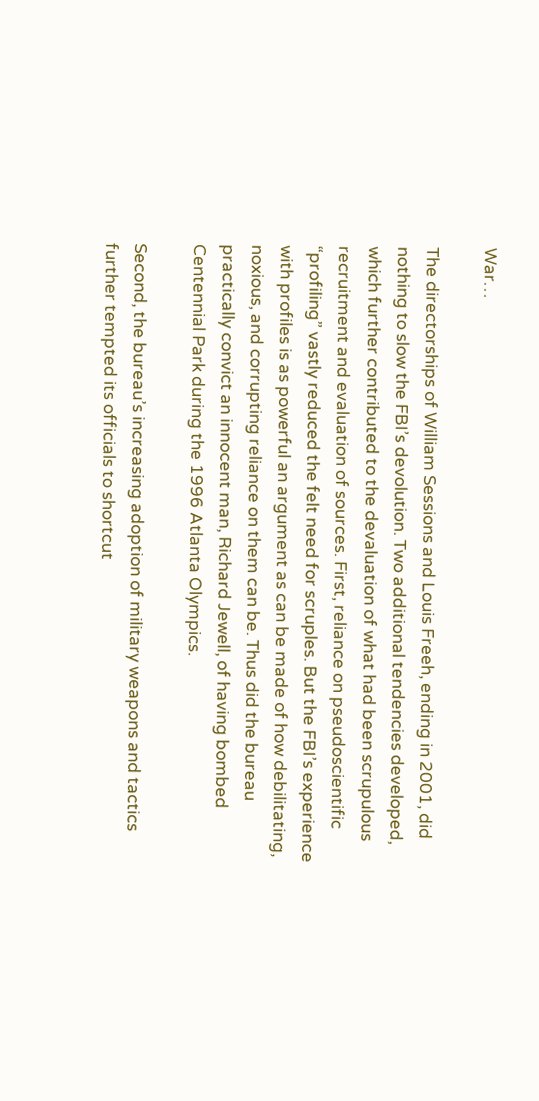War…

The directorships of William Sessions and Louis Freeh, ending in 2001, did nothing to slow the FBI’s devolution. Two additional tendencies developed, which further contributed to the devaluation of what had been scrupulous recruitment and evaluation of sources. First, reliance on pseudoscientific “profiling” vastly reduced the felt need for scruples. But the FBI’s experience with profiles is as powerful an argument as can be made of how debilitating, noxious, and corrupting reliance on them can be. Thus did the bureau practically convict an innocent man, Richard Jewell, of having bombed Centennial Park during the 1996 Atlanta Olympics.

Second, the bureau’s increasing adoption of military weapons and tactics further tempted its officials to shortcut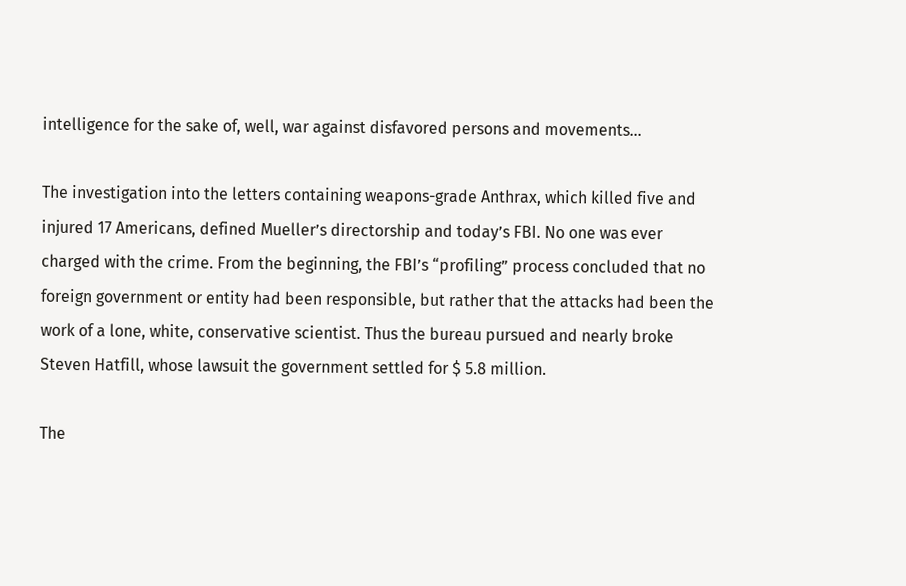intelligence for the sake of, well, war against disfavored persons and movements…

The investigation into the letters containing weapons-grade Anthrax, which killed five and injured 17 Americans, defined Mueller’s directorship and today’s FBI. No one was ever charged with the crime. From the beginning, the FBI’s “profiling” process concluded that no foreign government or entity had been responsible, but rather that the attacks had been the work of a lone, white, conservative scientist. Thus the bureau pursued and nearly broke Steven Hatfill, whose lawsuit the government settled for $ 5.8 million.

The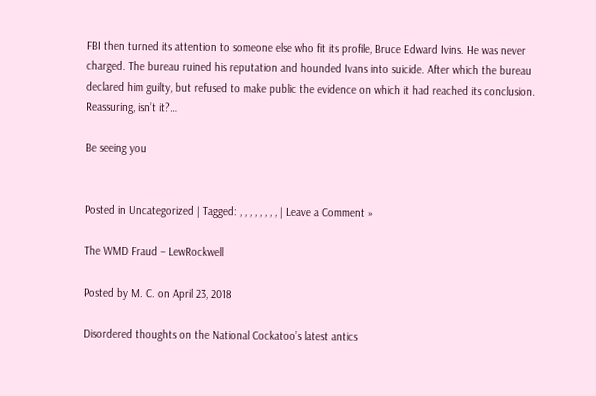FBI then turned its attention to someone else who fit its profile, Bruce Edward Ivins. He was never charged. The bureau ruined his reputation and hounded Ivans into suicide. After which the bureau declared him guilty, but refused to make public the evidence on which it had reached its conclusion. Reassuring, isn’t it?…

Be seeing you


Posted in Uncategorized | Tagged: , , , , , , , , | Leave a Comment »

The WMD Fraud – LewRockwell

Posted by M. C. on April 23, 2018

Disordered thoughts on the National Cockatoo’s latest antics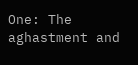One: The aghastment and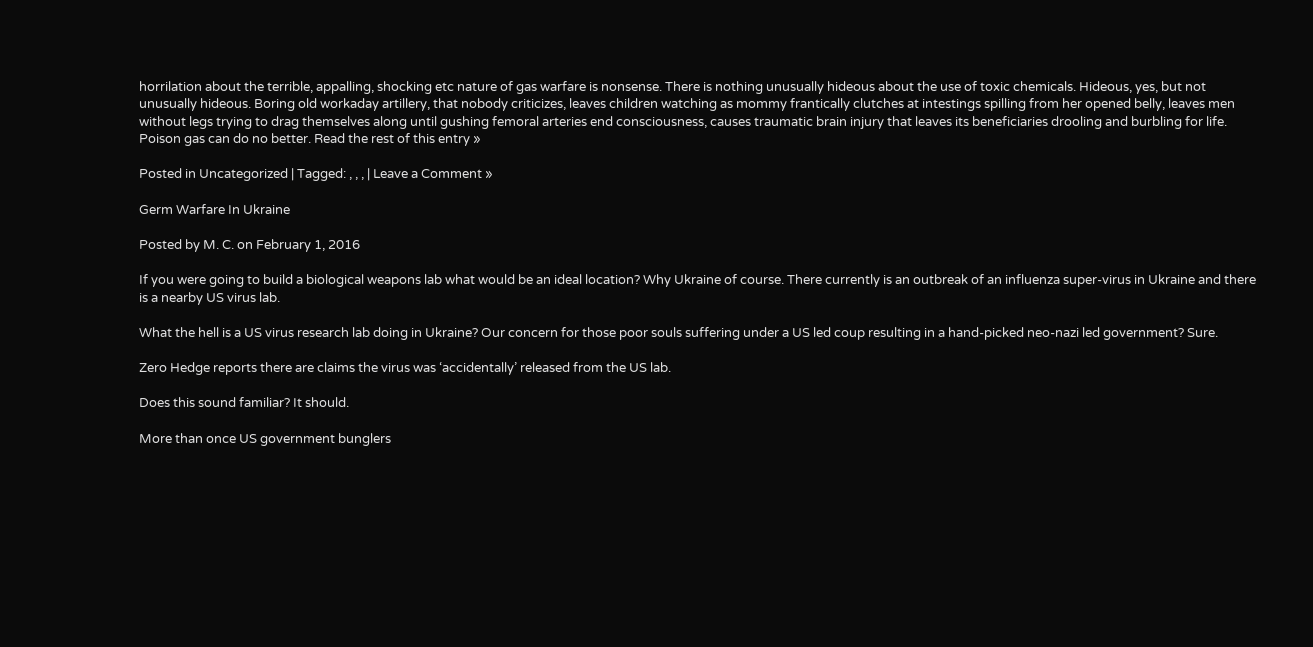horrilation about the terrible, appalling, shocking etc nature of gas warfare is nonsense. There is nothing unusually hideous about the use of toxic chemicals. Hideous, yes, but not unusually hideous. Boring old workaday artillery, that nobody criticizes, leaves children watching as mommy frantically clutches at intestings spilling from her opened belly, leaves men without legs trying to drag themselves along until gushing femoral arteries end consciousness, causes traumatic brain injury that leaves its beneficiaries drooling and burbling for life. Poison gas can do no better. Read the rest of this entry »

Posted in Uncategorized | Tagged: , , , | Leave a Comment »

Germ Warfare In Ukraine

Posted by M. C. on February 1, 2016

If you were going to build a biological weapons lab what would be an ideal location? Why Ukraine of course. There currently is an outbreak of an influenza super-virus in Ukraine and there is a nearby US virus lab.

What the hell is a US virus research lab doing in Ukraine? Our concern for those poor souls suffering under a US led coup resulting in a hand-picked neo-nazi led government? Sure.

Zero Hedge reports there are claims the virus was ‘accidentally’ released from the US lab.

Does this sound familiar? It should.

More than once US government bunglers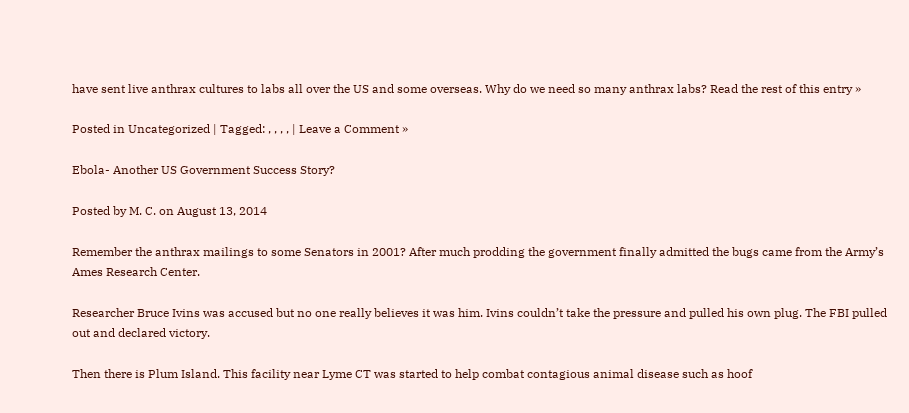have sent live anthrax cultures to labs all over the US and some overseas. Why do we need so many anthrax labs? Read the rest of this entry »

Posted in Uncategorized | Tagged: , , , , | Leave a Comment »

Ebola- Another US Government Success Story?

Posted by M. C. on August 13, 2014

Remember the anthrax mailings to some Senators in 2001? After much prodding the government finally admitted the bugs came from the Army’s Ames Research Center.

Researcher Bruce Ivins was accused but no one really believes it was him. Ivins couldn’t take the pressure and pulled his own plug. The FBI pulled out and declared victory.

Then there is Plum Island. This facility near Lyme CT was started to help combat contagious animal disease such as hoof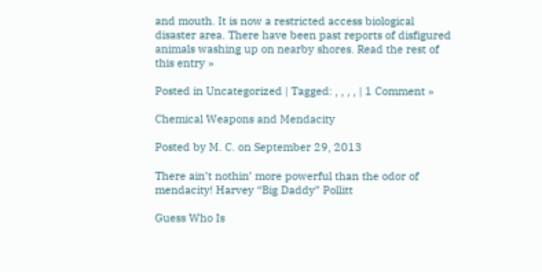and mouth. It is now a restricted access biological disaster area. There have been past reports of disfigured animals washing up on nearby shores. Read the rest of this entry »

Posted in Uncategorized | Tagged: , , , , | 1 Comment »

Chemical Weapons and Mendacity

Posted by M. C. on September 29, 2013

There ain’t nothin’ more powerful than the odor of mendacity! Harvey “Big Daddy” Pollitt

Guess Who Is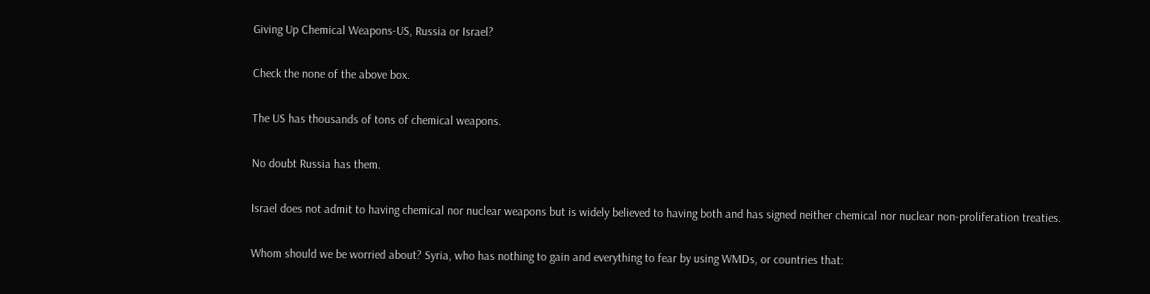Giving Up Chemical Weapons-US, Russia or Israel?

Check the none of the above box.

The US has thousands of tons of chemical weapons.

No doubt Russia has them.

Israel does not admit to having chemical nor nuclear weapons but is widely believed to having both and has signed neither chemical nor nuclear non-proliferation treaties.

Whom should we be worried about? Syria, who has nothing to gain and everything to fear by using WMDs, or countries that: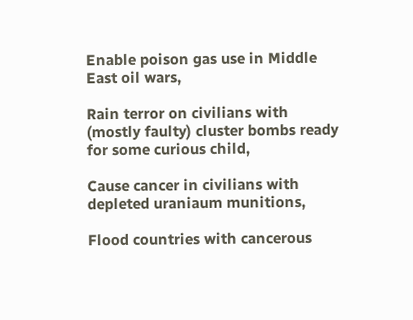Enable poison gas use in Middle East oil wars,

Rain terror on civilians with (mostly faulty) cluster bombs ready for some curious child,

Cause cancer in civilians with depleted uraniaum munitions,

Flood countries with cancerous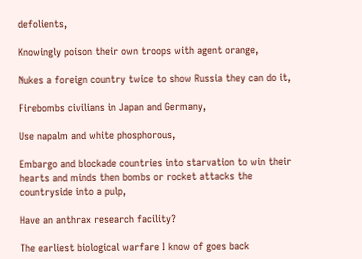defolients,

Knowingly poison their own troops with agent orange,

Nukes a foreign country twice to show Russia they can do it,

Firebombs civilians in Japan and Germany,

Use napalm and white phosphorous,

Embargo and blockade countries into starvation to win their hearts and minds then bombs or rocket attacks the countryside into a pulp,

Have an anthrax research facility?

The earliest biological warfare I know of goes back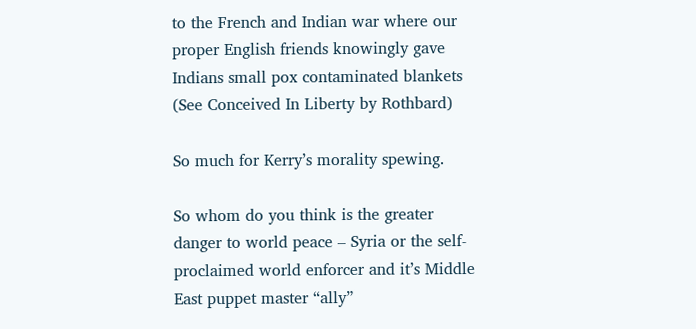to the French and Indian war where our proper English friends knowingly gave Indians small pox contaminated blankets (See Conceived In Liberty by Rothbard)

So much for Kerry’s morality spewing.

So whom do you think is the greater danger to world peace – Syria or the self-proclaimed world enforcer and it’s Middle East puppet master “ally”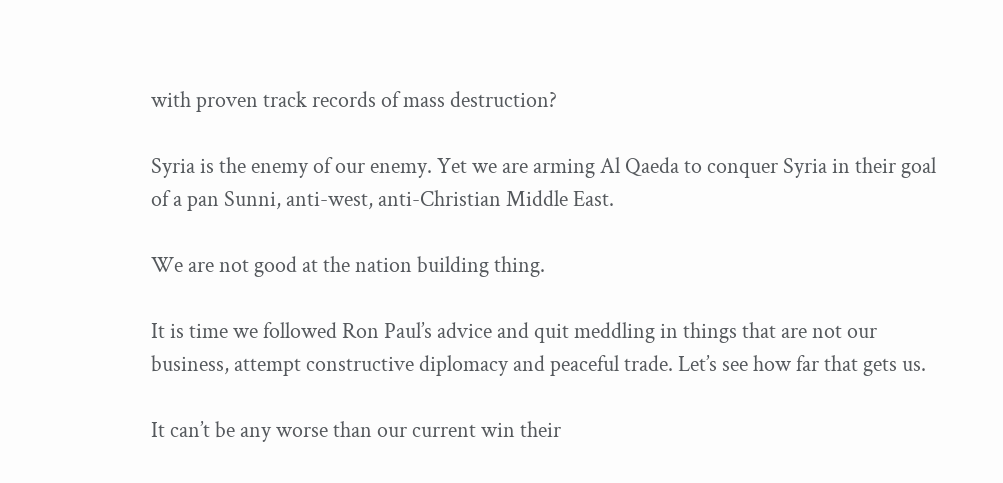with proven track records of mass destruction?

Syria is the enemy of our enemy. Yet we are arming Al Qaeda to conquer Syria in their goal of a pan Sunni, anti-west, anti-Christian Middle East.

We are not good at the nation building thing.

It is time we followed Ron Paul’s advice and quit meddling in things that are not our business, attempt constructive diplomacy and peaceful trade. Let’s see how far that gets us.

It can’t be any worse than our current win their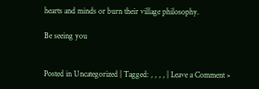hearts and minds or burn their village philosophy.

Be seeing you


Posted in Uncategorized | Tagged: , , , , | Leave a Comment »